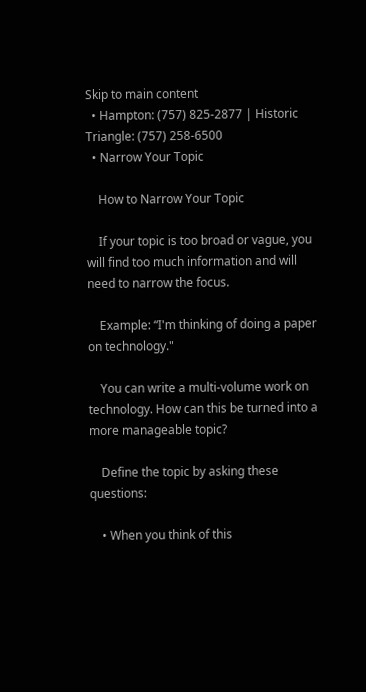Skip to main content
  • Hampton: (757) 825-2877 | Historic Triangle: (757) 258-6500
  • Narrow Your Topic

    How to Narrow Your Topic

    If your topic is too broad or vague, you will find too much information and will need to narrow the focus.

    Example: “I'm thinking of doing a paper on technology."

    You can write a multi-volume work on technology. How can this be turned into a more manageable topic?

    Define the topic by asking these questions:

    • When you think of this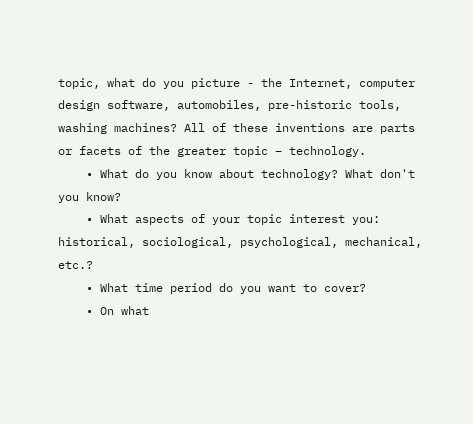topic, what do you picture - the Internet, computer design software, automobiles, pre-historic tools, washing machines? All of these inventions are parts or facets of the greater topic – technology.
    • What do you know about technology? What don't you know?
    • What aspects of your topic interest you: historical, sociological, psychological, mechanical, etc.?
    • What time period do you want to cover?
    • On what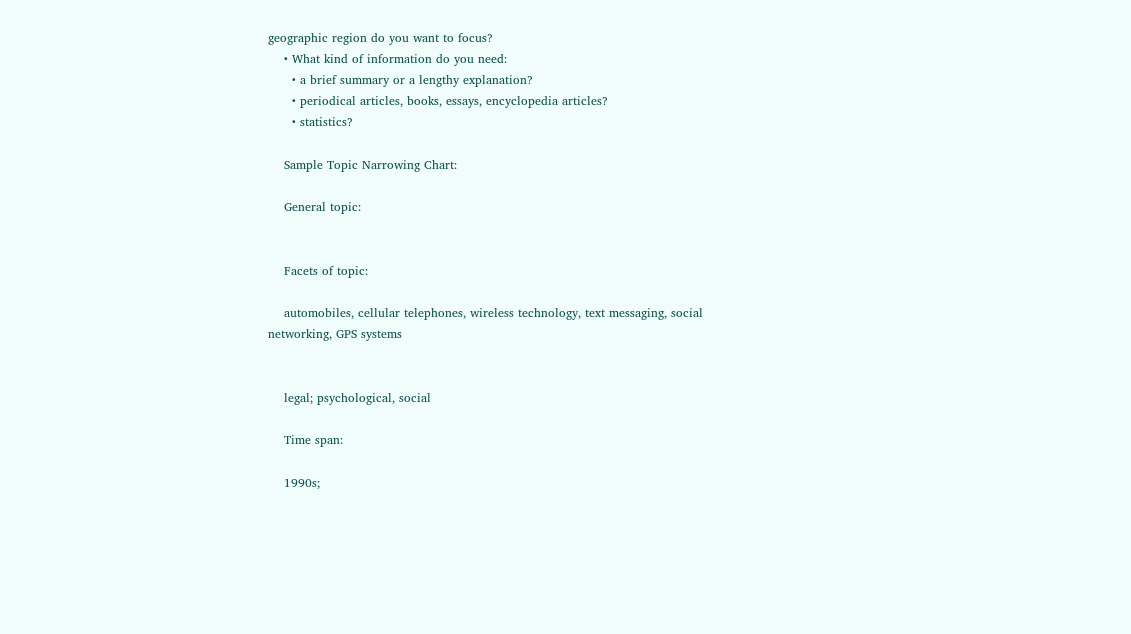geographic region do you want to focus?
    • What kind of information do you need:
      • a brief summary or a lengthy explanation?
      • periodical articles, books, essays, encyclopedia articles?
      • statistics?

    Sample Topic Narrowing Chart:

    General topic:


    Facets of topic:

    automobiles, cellular telephones, wireless technology, text messaging, social networking, GPS systems


    legal; psychological, social

    Time span:

    1990s;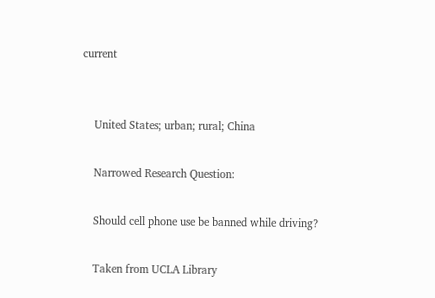current


    United States; urban; rural; China

    Narrowed Research Question:

    Should cell phone use be banned while driving?

    Taken from UCLA Library